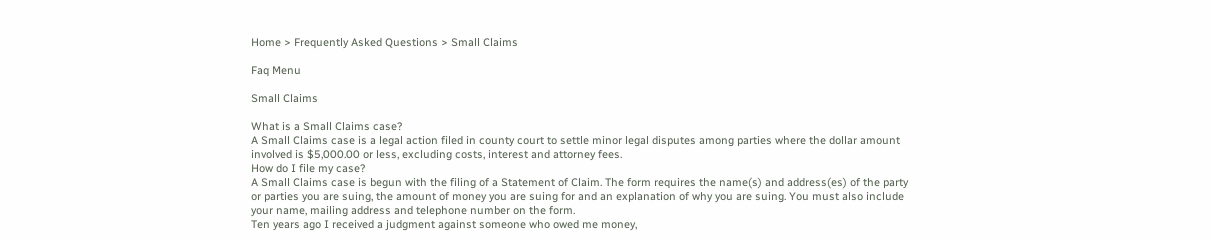Home > Frequently Asked Questions > Small Claims

Faq Menu

Small Claims

What is a Small Claims case?
A Small Claims case is a legal action filed in county court to settle minor legal disputes among parties where the dollar amount involved is $5,000.00 or less, excluding costs, interest and attorney fees.
How do I file my case?
A Small Claims case is begun with the filing of a Statement of Claim. The form requires the name(s) and address(es) of the party or parties you are suing, the amount of money you are suing for and an explanation of why you are suing. You must also include your name, mailing address and telephone number on the form.
Ten years ago I received a judgment against someone who owed me money,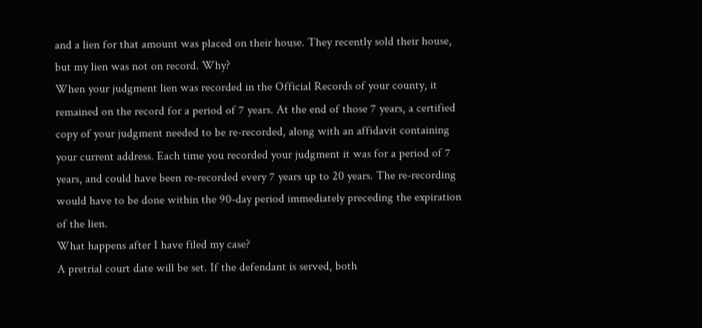and a lien for that amount was placed on their house. They recently sold their house, but my lien was not on record. Why?
When your judgment lien was recorded in the Official Records of your county, it remained on the record for a period of 7 years. At the end of those 7 years, a certified copy of your judgment needed to be re-recorded, along with an affidavit containing your current address. Each time you recorded your judgment it was for a period of 7 years, and could have been re-recorded every 7 years up to 20 years. The re-recording would have to be done within the 90-day period immediately preceding the expiration of the lien.
What happens after I have filed my case?
A pretrial court date will be set. If the defendant is served, both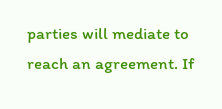parties will mediate to reach an agreement. If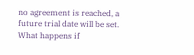no agreement is reached, a future trial date will be set.
What happens if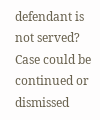defendant is not served?
Case could be continued or dismissed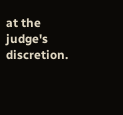at the judge's discretion.